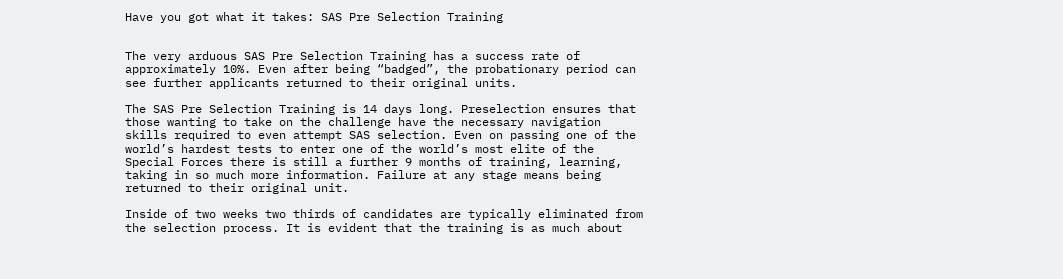Have you got what it takes: SAS Pre Selection Training


The very arduous SAS Pre Selection Training has a success rate of approximately 10%. Even after being “badged”, the probationary period can see further applicants returned to their original units.

The SAS Pre Selection Training is 14 days long. Preselection ensures that those wanting to take on the challenge have the necessary navigation skills required to even attempt SAS selection. Even on passing one of the world’s hardest tests to enter one of the world’s most elite of the Special Forces there is still a further 9 months of training, learning, taking in so much more information. Failure at any stage means being returned to their original unit.

Inside of two weeks two thirds of candidates are typically eliminated from the selection process. It is evident that the training is as much about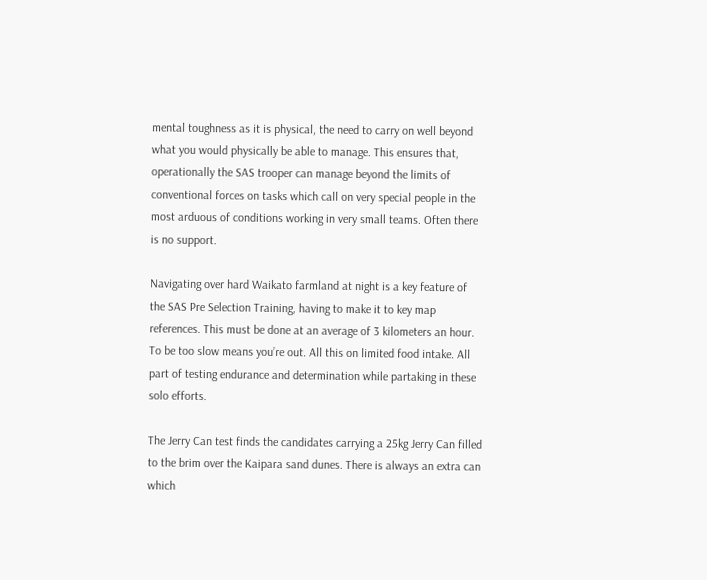mental toughness as it is physical, the need to carry on well beyond what you would physically be able to manage. This ensures that, operationally the SAS trooper can manage beyond the limits of conventional forces on tasks which call on very special people in the most arduous of conditions working in very small teams. Often there is no support.

Navigating over hard Waikato farmland at night is a key feature of the SAS Pre Selection Training, having to make it to key map references. This must be done at an average of 3 kilometers an hour. To be too slow means you’re out. All this on limited food intake. All part of testing endurance and determination while partaking in these solo efforts.

The Jerry Can test finds the candidates carrying a 25kg Jerry Can filled to the brim over the Kaipara sand dunes. There is always an extra can which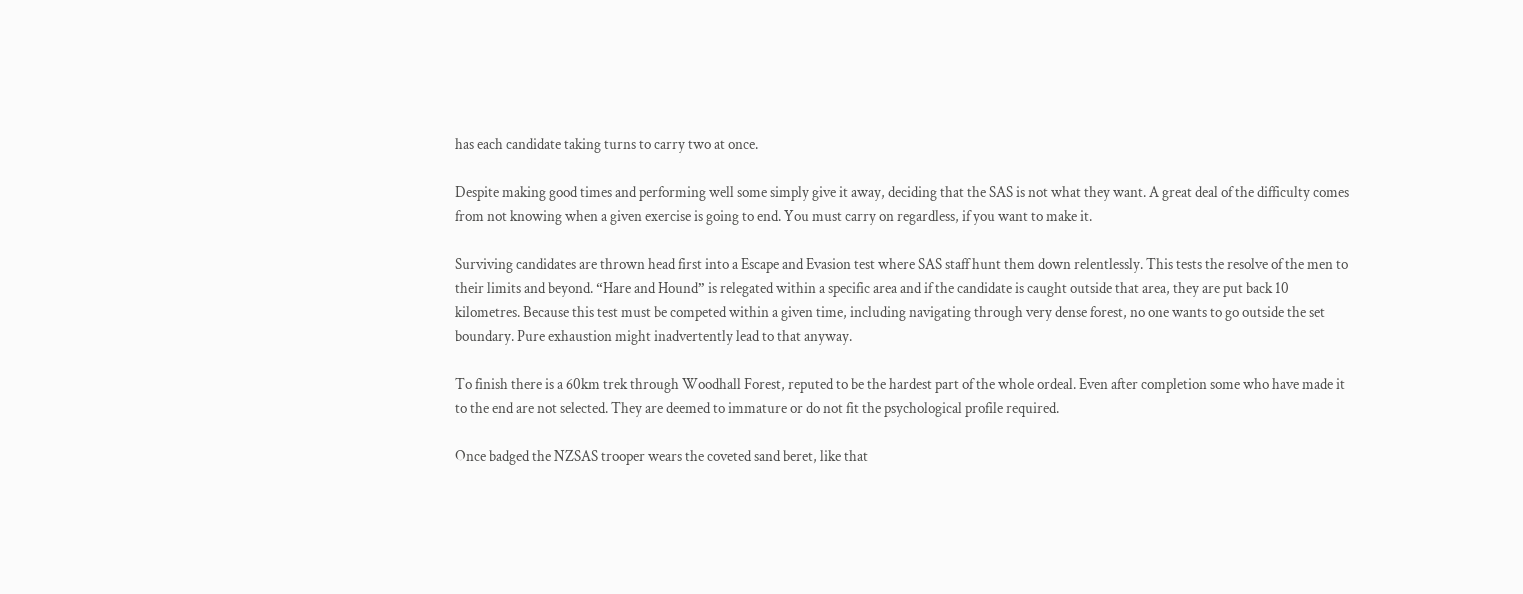has each candidate taking turns to carry two at once.

Despite making good times and performing well some simply give it away, deciding that the SAS is not what they want. A great deal of the difficulty comes from not knowing when a given exercise is going to end. You must carry on regardless, if you want to make it.

Surviving candidates are thrown head first into a Escape and Evasion test where SAS staff hunt them down relentlessly. This tests the resolve of the men to their limits and beyond. “Hare and Hound” is relegated within a specific area and if the candidate is caught outside that area, they are put back 10 kilometres. Because this test must be competed within a given time, including navigating through very dense forest, no one wants to go outside the set boundary. Pure exhaustion might inadvertently lead to that anyway.

To finish there is a 60km trek through Woodhall Forest, reputed to be the hardest part of the whole ordeal. Even after completion some who have made it to the end are not selected. They are deemed to immature or do not fit the psychological profile required.

Once badged the NZSAS trooper wears the coveted sand beret, like that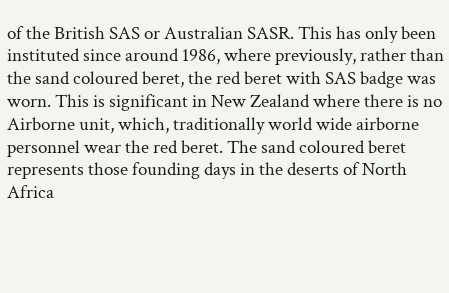of the British SAS or Australian SASR. This has only been instituted since around 1986, where previously, rather than the sand coloured beret, the red beret with SAS badge was worn. This is significant in New Zealand where there is no Airborne unit, which, traditionally world wide airborne personnel wear the red beret. The sand coloured beret represents those founding days in the deserts of North Africa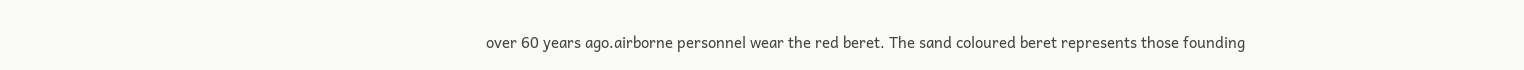over 60 years ago.airborne personnel wear the red beret. The sand coloured beret represents those founding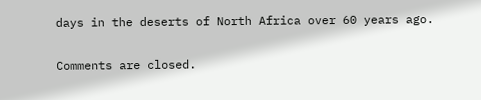days in the deserts of North Africa over 60 years ago.

Comments are closed.